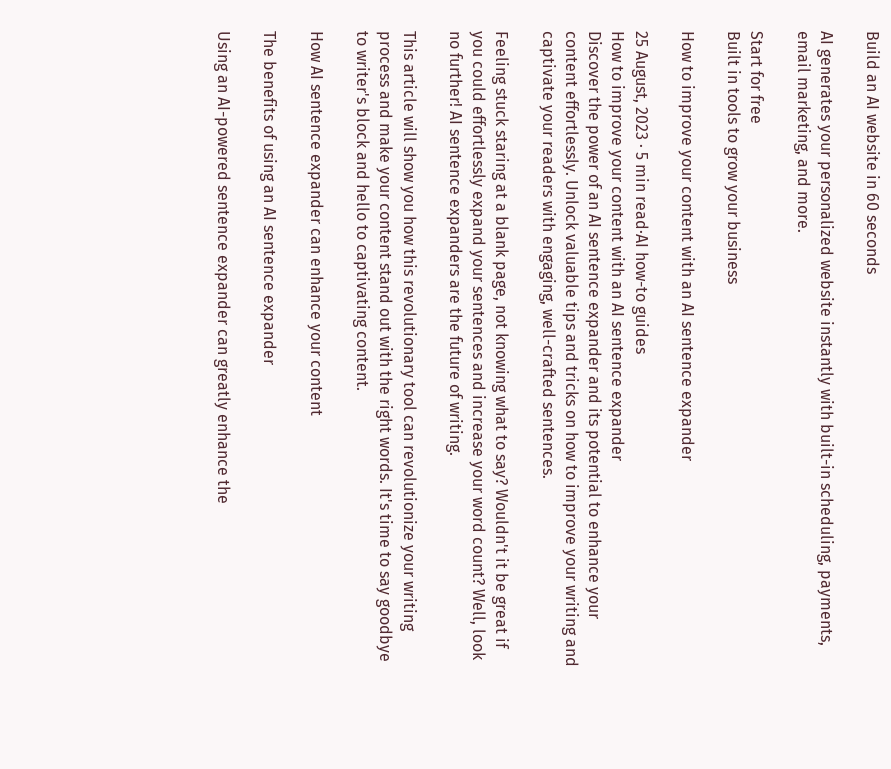Build an AI website in 60 seconds

AI generates your personalized website instantly with built-in scheduling, payments, email marketing, and more.

Start for free
Built in tools to grow your business

How to improve your content with an AI sentence expander

25 August, 2023 · 5 min read·AI how-to guides
How to improve your content with an AI sentence expander
Discover the power of an AI sentence expander and its potential to enhance your content effortlessly. Unlock valuable tips and tricks on how to improve your writing and captivate your readers with engaging, well-crafted sentences.

Feeling stuck staring at a blank page, not knowing what to say? Wouldn't it be great if you could effortlessly expand your sentences and increase your word count? Well, look no further! AI sentence expanders are the future of writing.

This article will show you how this revolutionary tool can revolutionize your writing process and make your content stand out with the right words. It's time to say goodbye to writer's block and hello to captivating content.

How AI sentence expander can enhance your content

The benefits of using an AI sentence expander

Using an AI-powered sentence expander can greatly enhance the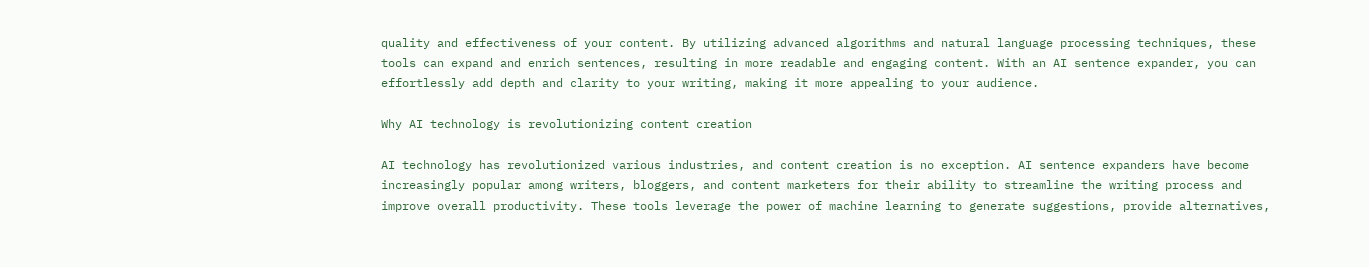quality and effectiveness of your content. By utilizing advanced algorithms and natural language processing techniques, these tools can expand and enrich sentences, resulting in more readable and engaging content. With an AI sentence expander, you can effortlessly add depth and clarity to your writing, making it more appealing to your audience.

Why AI technology is revolutionizing content creation

AI technology has revolutionized various industries, and content creation is no exception. AI sentence expanders have become increasingly popular among writers, bloggers, and content marketers for their ability to streamline the writing process and improve overall productivity. These tools leverage the power of machine learning to generate suggestions, provide alternatives,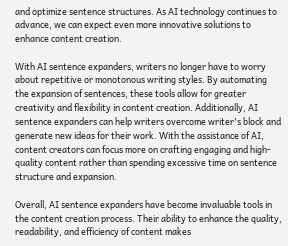and optimize sentence structures. As AI technology continues to advance, we can expect even more innovative solutions to enhance content creation.

With AI sentence expanders, writers no longer have to worry about repetitive or monotonous writing styles. By automating the expansion of sentences, these tools allow for greater creativity and flexibility in content creation. Additionally, AI sentence expanders can help writers overcome writer's block and generate new ideas for their work. With the assistance of AI, content creators can focus more on crafting engaging and high-quality content rather than spending excessive time on sentence structure and expansion.

Overall, AI sentence expanders have become invaluable tools in the content creation process. Their ability to enhance the quality, readability, and efficiency of content makes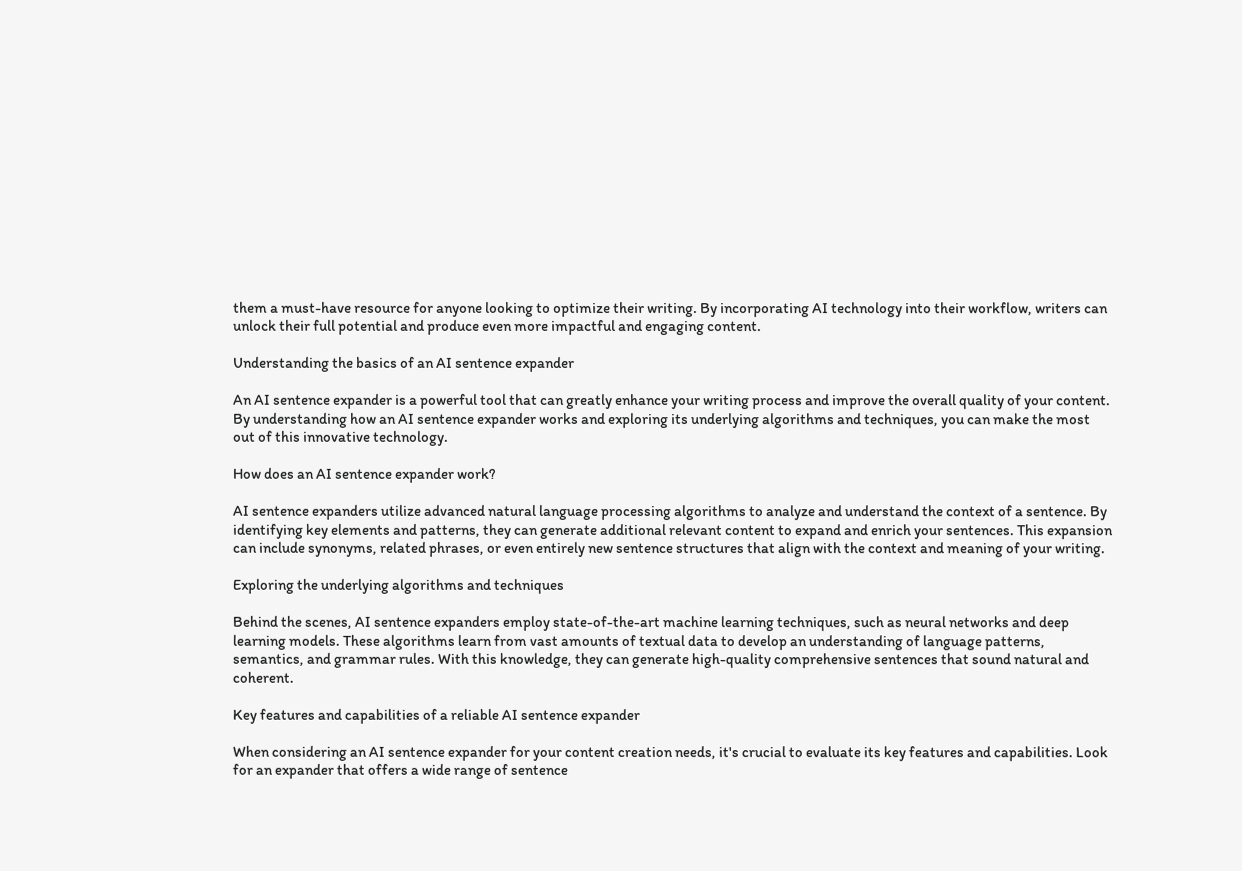them a must-have resource for anyone looking to optimize their writing. By incorporating AI technology into their workflow, writers can unlock their full potential and produce even more impactful and engaging content.

Understanding the basics of an AI sentence expander

An AI sentence expander is a powerful tool that can greatly enhance your writing process and improve the overall quality of your content. By understanding how an AI sentence expander works and exploring its underlying algorithms and techniques, you can make the most out of this innovative technology.

How does an AI sentence expander work?

AI sentence expanders utilize advanced natural language processing algorithms to analyze and understand the context of a sentence. By identifying key elements and patterns, they can generate additional relevant content to expand and enrich your sentences. This expansion can include synonyms, related phrases, or even entirely new sentence structures that align with the context and meaning of your writing.

Exploring the underlying algorithms and techniques

Behind the scenes, AI sentence expanders employ state-of-the-art machine learning techniques, such as neural networks and deep learning models. These algorithms learn from vast amounts of textual data to develop an understanding of language patterns, semantics, and grammar rules. With this knowledge, they can generate high-quality comprehensive sentences that sound natural and coherent.

Key features and capabilities of a reliable AI sentence expander

When considering an AI sentence expander for your content creation needs, it's crucial to evaluate its key features and capabilities. Look for an expander that offers a wide range of sentence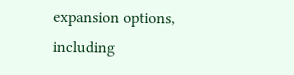expansion options, including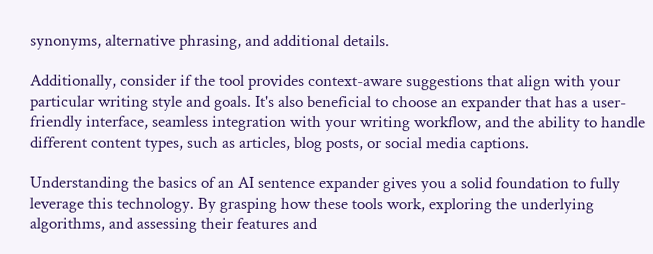synonyms, alternative phrasing, and additional details.

Additionally, consider if the tool provides context-aware suggestions that align with your particular writing style and goals. It's also beneficial to choose an expander that has a user-friendly interface, seamless integration with your writing workflow, and the ability to handle different content types, such as articles, blog posts, or social media captions.

Understanding the basics of an AI sentence expander gives you a solid foundation to fully leverage this technology. By grasping how these tools work, exploring the underlying algorithms, and assessing their features and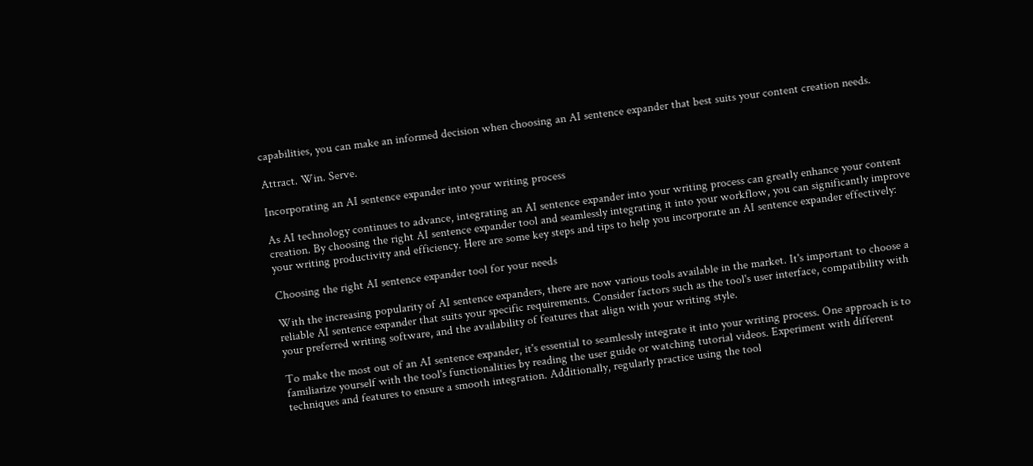capabilities, you can make an informed decision when choosing an AI sentence expander that best suits your content creation needs.

Attract. Win. Serve.

Incorporating an AI sentence expander into your writing process

As AI technology continues to advance, integrating an AI sentence expander into your writing process can greatly enhance your content creation. By choosing the right AI sentence expander tool and seamlessly integrating it into your workflow, you can significantly improve your writing productivity and efficiency. Here are some key steps and tips to help you incorporate an AI sentence expander effectively:

Choosing the right AI sentence expander tool for your needs

With the increasing popularity of AI sentence expanders, there are now various tools available in the market. It's important to choose a reliable AI sentence expander that suits your specific requirements. Consider factors such as the tool's user interface, compatibility with your preferred writing software, and the availability of features that align with your writing style.

To make the most out of an AI sentence expander, it's essential to seamlessly integrate it into your writing process. One approach is to familiarize yourself with the tool's functionalities by reading the user guide or watching tutorial videos. Experiment with different techniques and features to ensure a smooth integration. Additionally, regularly practice using the tool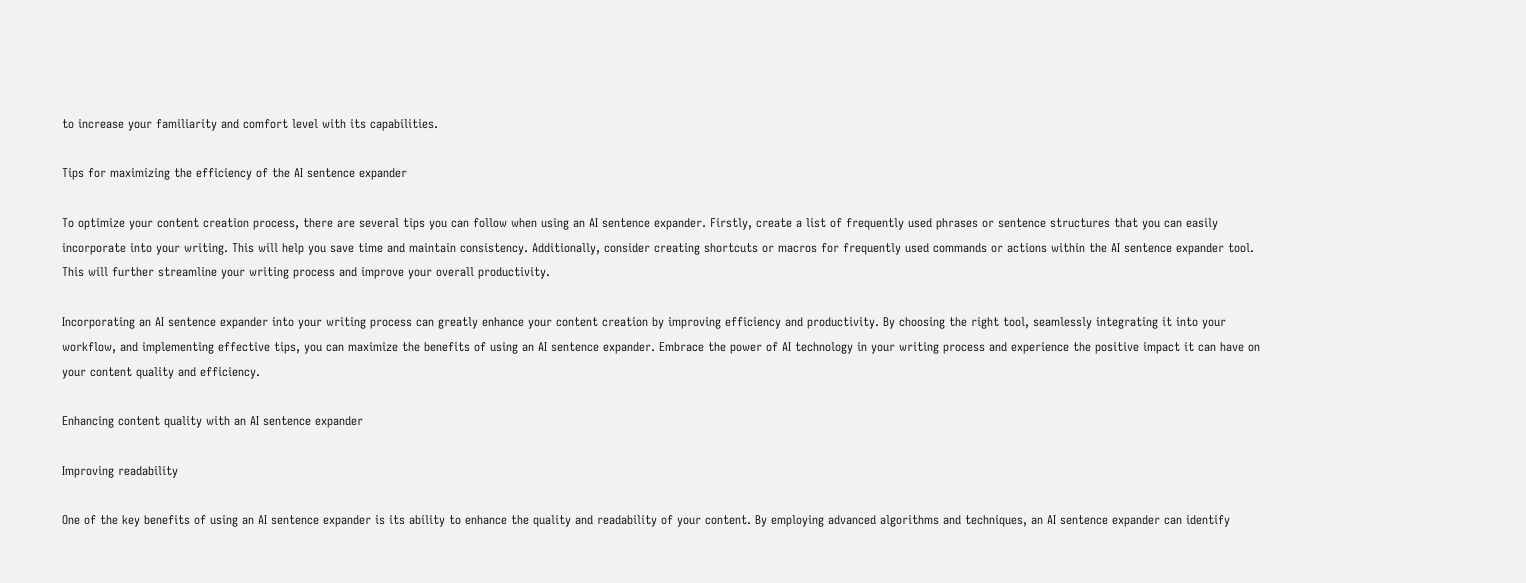to increase your familiarity and comfort level with its capabilities.

Tips for maximizing the efficiency of the AI sentence expander

To optimize your content creation process, there are several tips you can follow when using an AI sentence expander. Firstly, create a list of frequently used phrases or sentence structures that you can easily incorporate into your writing. This will help you save time and maintain consistency. Additionally, consider creating shortcuts or macros for frequently used commands or actions within the AI sentence expander tool. This will further streamline your writing process and improve your overall productivity.

Incorporating an AI sentence expander into your writing process can greatly enhance your content creation by improving efficiency and productivity. By choosing the right tool, seamlessly integrating it into your workflow, and implementing effective tips, you can maximize the benefits of using an AI sentence expander. Embrace the power of AI technology in your writing process and experience the positive impact it can have on your content quality and efficiency.

Enhancing content quality with an AI sentence expander

Improving readability

One of the key benefits of using an AI sentence expander is its ability to enhance the quality and readability of your content. By employing advanced algorithms and techniques, an AI sentence expander can identify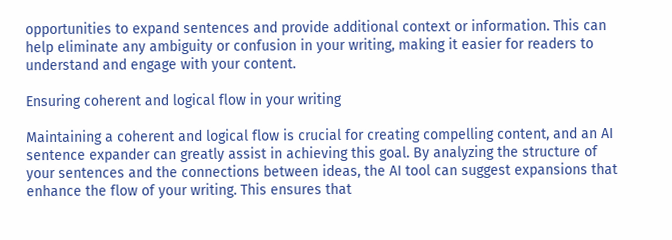opportunities to expand sentences and provide additional context or information. This can help eliminate any ambiguity or confusion in your writing, making it easier for readers to understand and engage with your content.

Ensuring coherent and logical flow in your writing

Maintaining a coherent and logical flow is crucial for creating compelling content, and an AI sentence expander can greatly assist in achieving this goal. By analyzing the structure of your sentences and the connections between ideas, the AI tool can suggest expansions that enhance the flow of your writing. This ensures that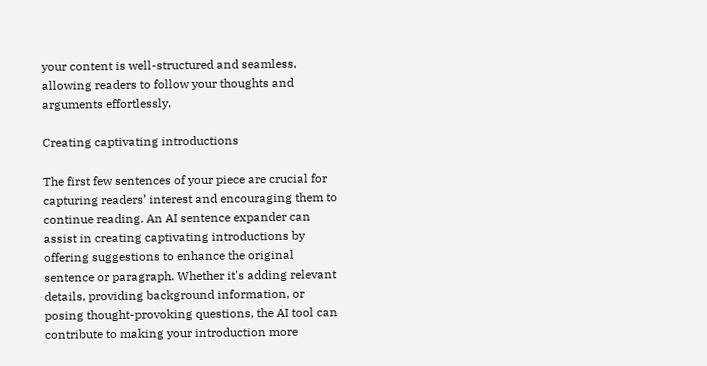your content is well-structured and seamless, allowing readers to follow your thoughts and arguments effortlessly.

Creating captivating introductions

The first few sentences of your piece are crucial for capturing readers’ interest and encouraging them to continue reading. An AI sentence expander can assist in creating captivating introductions by offering suggestions to enhance the original sentence or paragraph. Whether it's adding relevant details, providing background information, or posing thought-provoking questions, the AI tool can contribute to making your introduction more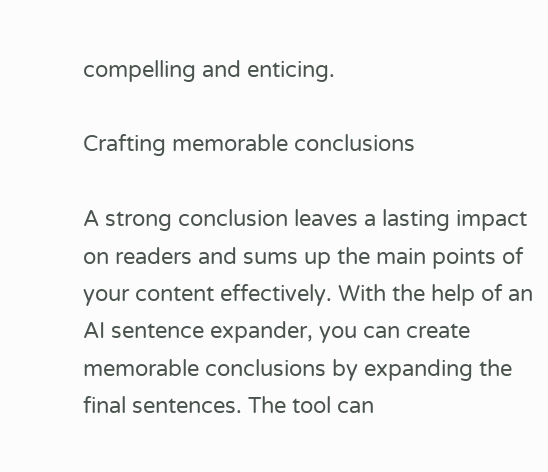compelling and enticing.

Crafting memorable conclusions

A strong conclusion leaves a lasting impact on readers and sums up the main points of your content effectively. With the help of an AI sentence expander, you can create memorable conclusions by expanding the final sentences. The tool can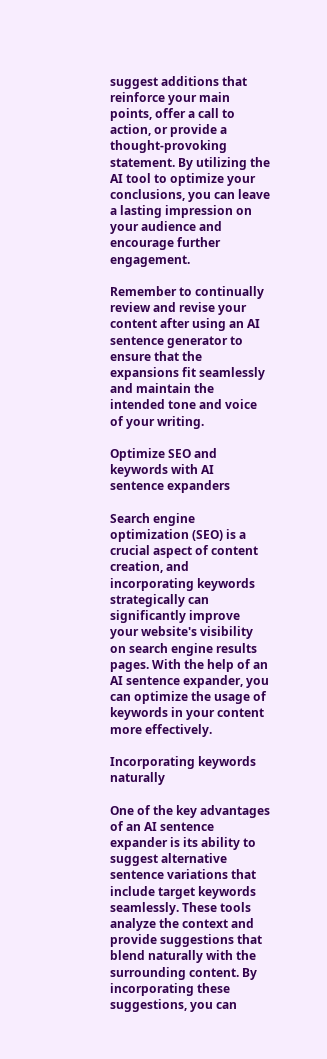suggest additions that reinforce your main points, offer a call to action, or provide a thought-provoking statement. By utilizing the AI tool to optimize your conclusions, you can leave a lasting impression on your audience and encourage further engagement.

Remember to continually review and revise your content after using an AI sentence generator to ensure that the expansions fit seamlessly and maintain the intended tone and voice of your writing.

Optimize SEO and keywords with AI sentence expanders

Search engine optimization (SEO) is a crucial aspect of content creation, and incorporating keywords strategically can significantly improve your website's visibility on search engine results pages. With the help of an AI sentence expander, you can optimize the usage of keywords in your content more effectively.

Incorporating keywords naturally

One of the key advantages of an AI sentence expander is its ability to suggest alternative sentence variations that include target keywords seamlessly. These tools analyze the context and provide suggestions that blend naturally with the surrounding content. By incorporating these suggestions, you can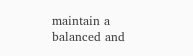maintain a balanced and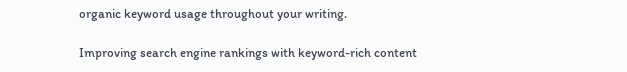organic keyword usage throughout your writing.

Improving search engine rankings with keyword-rich content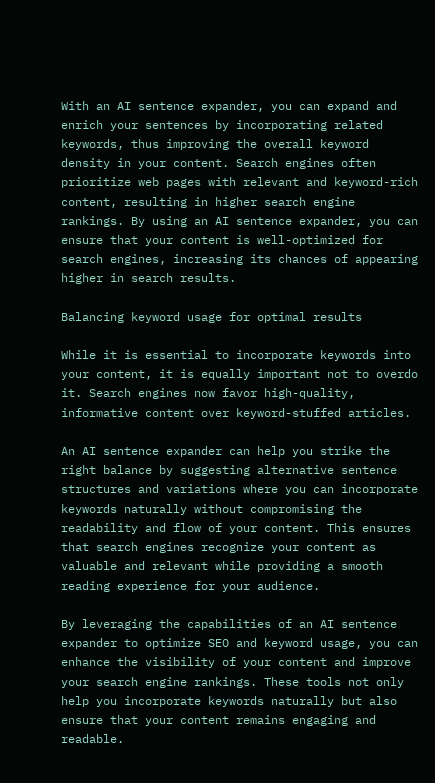With an AI sentence expander, you can expand and enrich your sentences by incorporating related keywords, thus improving the overall keyword density in your content. Search engines often prioritize web pages with relevant and keyword-rich content, resulting in higher search engine rankings. By using an AI sentence expander, you can ensure that your content is well-optimized for search engines, increasing its chances of appearing higher in search results.

Balancing keyword usage for optimal results

While it is essential to incorporate keywords into your content, it is equally important not to overdo it. Search engines now favor high-quality, informative content over keyword-stuffed articles.

An AI sentence expander can help you strike the right balance by suggesting alternative sentence structures and variations where you can incorporate keywords naturally without compromising the readability and flow of your content. This ensures that search engines recognize your content as valuable and relevant while providing a smooth reading experience for your audience.

By leveraging the capabilities of an AI sentence expander to optimize SEO and keyword usage, you can enhance the visibility of your content and improve your search engine rankings. These tools not only help you incorporate keywords naturally but also ensure that your content remains engaging and readable.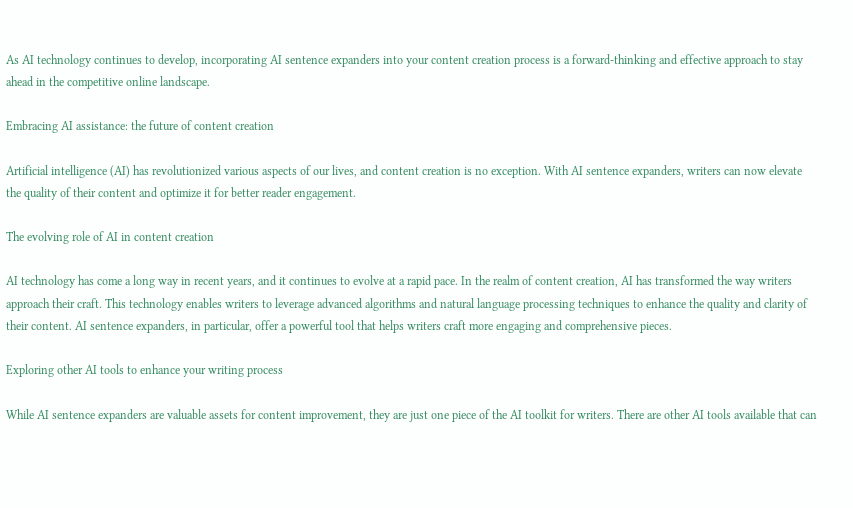As AI technology continues to develop, incorporating AI sentence expanders into your content creation process is a forward-thinking and effective approach to stay ahead in the competitive online landscape.

Embracing AI assistance: the future of content creation

Artificial intelligence (AI) has revolutionized various aspects of our lives, and content creation is no exception. With AI sentence expanders, writers can now elevate the quality of their content and optimize it for better reader engagement.

The evolving role of AI in content creation

AI technology has come a long way in recent years, and it continues to evolve at a rapid pace. In the realm of content creation, AI has transformed the way writers approach their craft. This technology enables writers to leverage advanced algorithms and natural language processing techniques to enhance the quality and clarity of their content. AI sentence expanders, in particular, offer a powerful tool that helps writers craft more engaging and comprehensive pieces.

Exploring other AI tools to enhance your writing process

While AI sentence expanders are valuable assets for content improvement, they are just one piece of the AI toolkit for writers. There are other AI tools available that can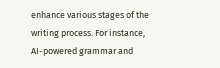enhance various stages of the writing process. For instance, AI-powered grammar and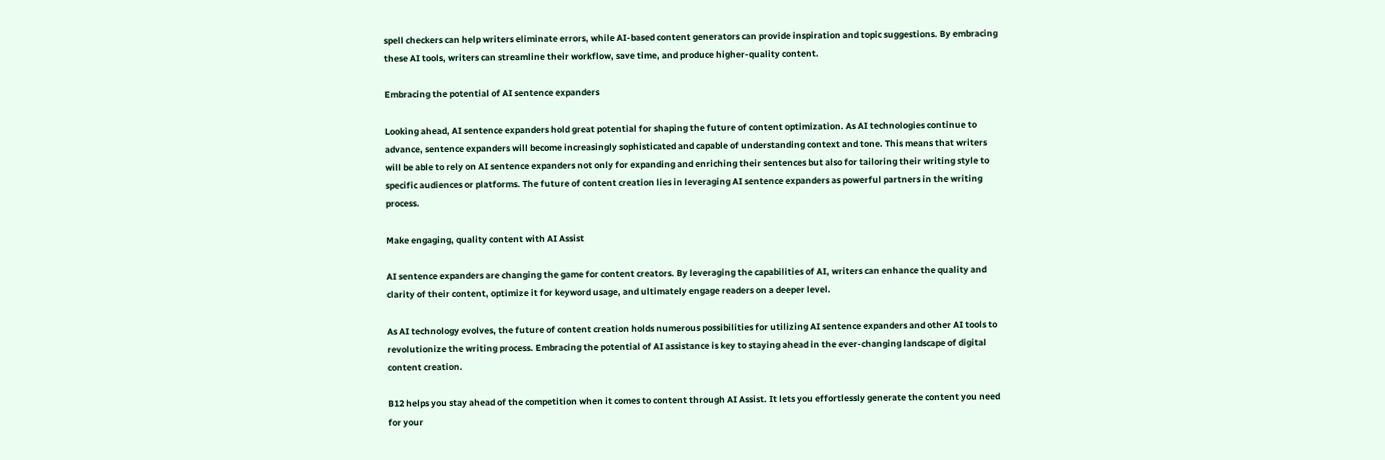spell checkers can help writers eliminate errors, while AI-based content generators can provide inspiration and topic suggestions. By embracing these AI tools, writers can streamline their workflow, save time, and produce higher-quality content.

Embracing the potential of AI sentence expanders

Looking ahead, AI sentence expanders hold great potential for shaping the future of content optimization. As AI technologies continue to advance, sentence expanders will become increasingly sophisticated and capable of understanding context and tone. This means that writers will be able to rely on AI sentence expanders not only for expanding and enriching their sentences but also for tailoring their writing style to specific audiences or platforms. The future of content creation lies in leveraging AI sentence expanders as powerful partners in the writing process.

Make engaging, quality content with AI Assist

AI sentence expanders are changing the game for content creators. By leveraging the capabilities of AI, writers can enhance the quality and clarity of their content, optimize it for keyword usage, and ultimately engage readers on a deeper level.

As AI technology evolves, the future of content creation holds numerous possibilities for utilizing AI sentence expanders and other AI tools to revolutionize the writing process. Embracing the potential of AI assistance is key to staying ahead in the ever-changing landscape of digital content creation.

B12 helps you stay ahead of the competition when it comes to content through AI Assist. It lets you effortlessly generate the content you need for your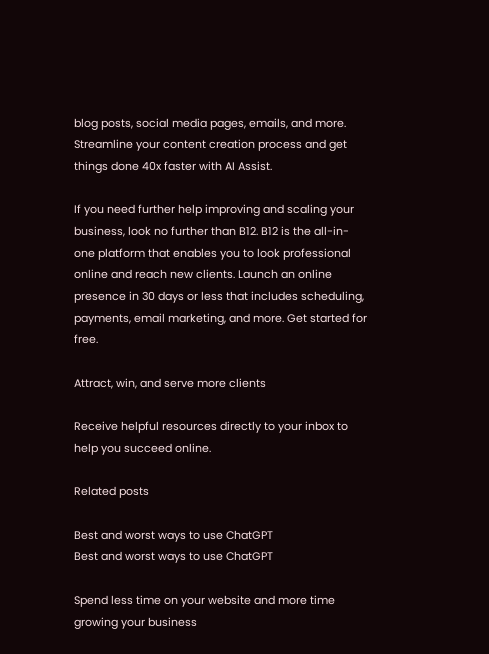blog posts, social media pages, emails, and more. Streamline your content creation process and get things done 40x faster with AI Assist.

If you need further help improving and scaling your business, look no further than B12. B12 is the all-in-one platform that enables you to look professional online and reach new clients. Launch an online presence in 30 days or less that includes scheduling, payments, email marketing, and more. Get started for free.

Attract, win, and serve more clients

Receive helpful resources directly to your inbox to help you succeed online.

Related posts

Best and worst ways to use ChatGPT
Best and worst ways to use ChatGPT

Spend less time on your website and more time growing your business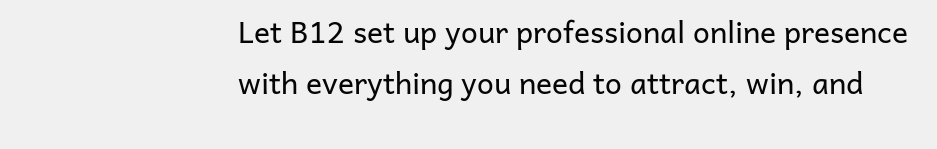Let B12 set up your professional online presence with everything you need to attract, win, and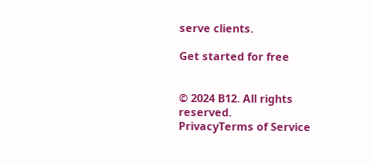serve clients.

Get started for free


© 2024 B12. All rights reserved.
PrivacyTerms of Service